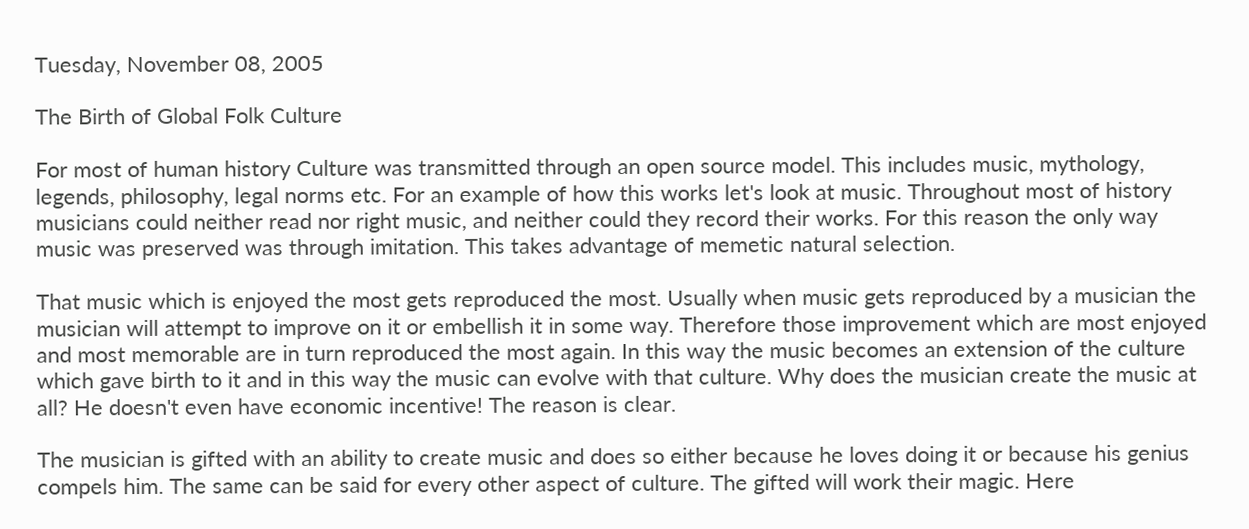Tuesday, November 08, 2005

The Birth of Global Folk Culture

For most of human history Culture was transmitted through an open source model. This includes music, mythology, legends, philosophy, legal norms etc. For an example of how this works let's look at music. Throughout most of history musicians could neither read nor right music, and neither could they record their works. For this reason the only way music was preserved was through imitation. This takes advantage of memetic natural selection.

That music which is enjoyed the most gets reproduced the most. Usually when music gets reproduced by a musician the musician will attempt to improve on it or embellish it in some way. Therefore those improvement which are most enjoyed and most memorable are in turn reproduced the most again. In this way the music becomes an extension of the culture which gave birth to it and in this way the music can evolve with that culture. Why does the musician create the music at all? He doesn't even have economic incentive! The reason is clear.

The musician is gifted with an ability to create music and does so either because he loves doing it or because his genius compels him. The same can be said for every other aspect of culture. The gifted will work their magic. Here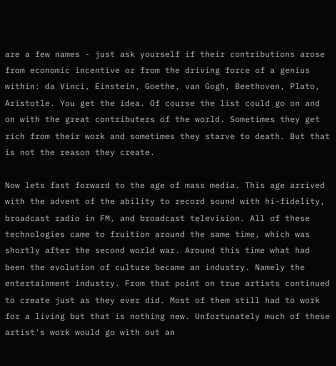are a few names - just ask yourself if their contributions arose from economic incentive or from the driving force of a genius within: da Vinci, Einstein, Goethe, van Gogh, Beethoven, Plato, Aristotle. You get the idea. Of course the list could go on and on with the great contributers of the world. Sometimes they get rich from their work and sometimes they starve to death. But that is not the reason they create.

Now lets fast forward to the age of mass media. This age arrived with the advent of the ability to record sound with hi-fidelity, broadcast radio in FM, and broadcast television. All of these technologies came to fruition around the same time, which was shortly after the second world war. Around this time what had been the evolution of culture became an industry. Namely the entertainment industry. From that point on true artists continued to create just as they ever did. Most of them still had to work for a living but that is nothing new. Unfortunately much of these artist's work would go with out an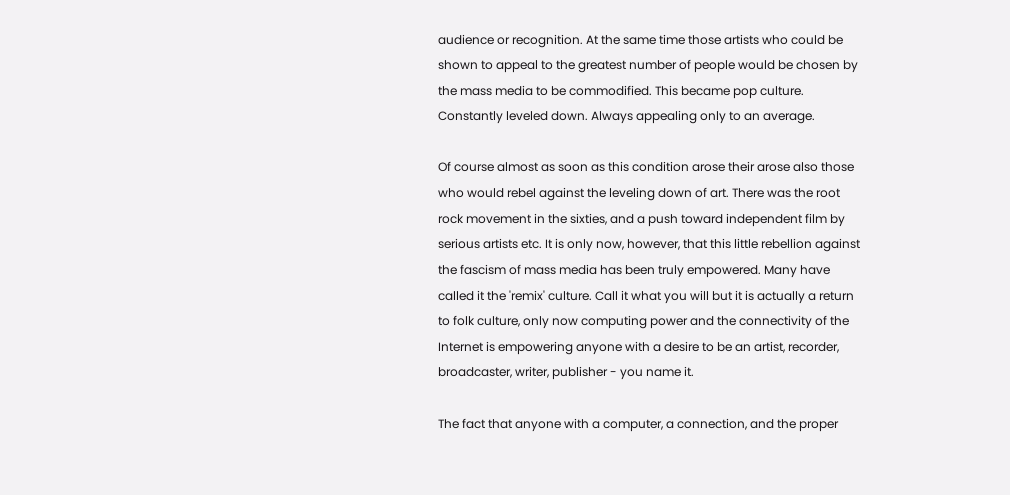audience or recognition. At the same time those artists who could be shown to appeal to the greatest number of people would be chosen by the mass media to be commodified. This became pop culture. Constantly leveled down. Always appealing only to an average.

Of course almost as soon as this condition arose their arose also those who would rebel against the leveling down of art. There was the root rock movement in the sixties, and a push toward independent film by serious artists etc. It is only now, however, that this little rebellion against the fascism of mass media has been truly empowered. Many have called it the 'remix' culture. Call it what you will but it is actually a return to folk culture, only now computing power and the connectivity of the Internet is empowering anyone with a desire to be an artist, recorder, broadcaster, writer, publisher - you name it.

The fact that anyone with a computer, a connection, and the proper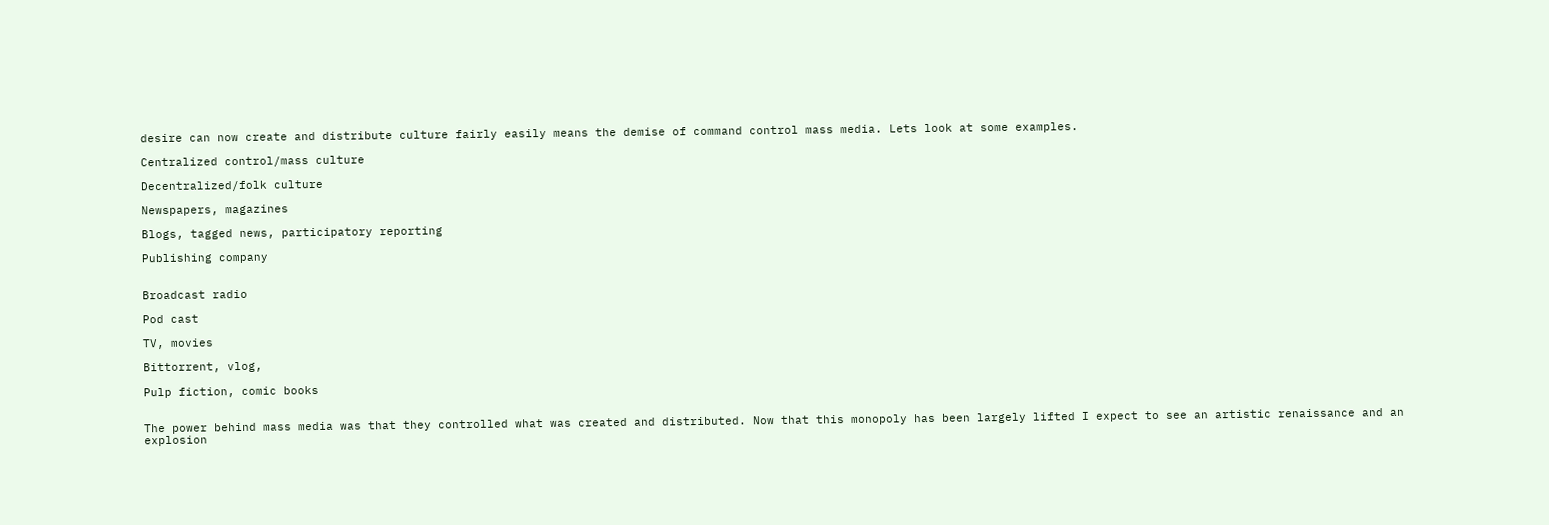desire can now create and distribute culture fairly easily means the demise of command control mass media. Lets look at some examples.

Centralized control/mass culture

Decentralized/folk culture

Newspapers, magazines

Blogs, tagged news, participatory reporting

Publishing company


Broadcast radio

Pod cast

TV, movies

Bittorrent, vlog,

Pulp fiction, comic books


The power behind mass media was that they controlled what was created and distributed. Now that this monopoly has been largely lifted I expect to see an artistic renaissance and an explosion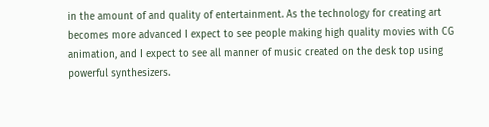in the amount of and quality of entertainment. As the technology for creating art becomes more advanced I expect to see people making high quality movies with CG animation, and I expect to see all manner of music created on the desk top using powerful synthesizers.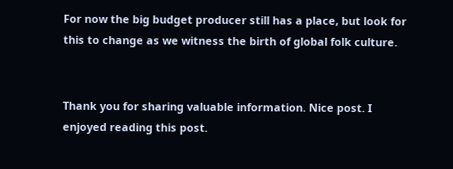For now the big budget producer still has a place, but look for this to change as we witness the birth of global folk culture.


Thank you for sharing valuable information. Nice post. I enjoyed reading this post.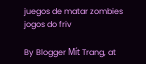juegos de matar zombies
jogos do friv

By Blogger Mít Trang, at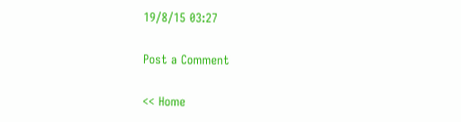19/8/15 03:27

Post a Comment

<< Home